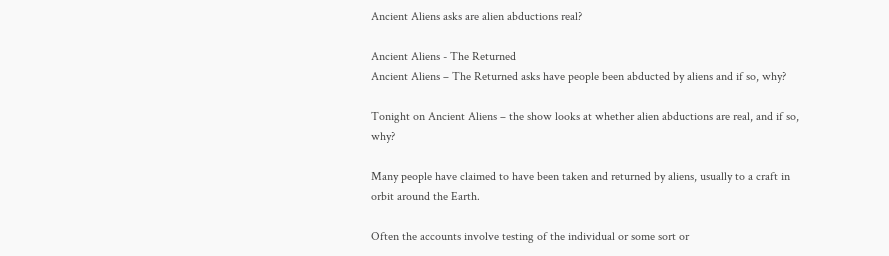Ancient Aliens asks are alien abductions real?

Ancient Aliens - The Returned
Ancient Aliens – The Returned asks have people been abducted by aliens and if so, why?

Tonight on Ancient Aliens – the show looks at whether alien abductions are real, and if so, why?

Many people have claimed to have been taken and returned by aliens, usually to a craft in orbit around the Earth.

Often the accounts involve testing of the individual or some sort or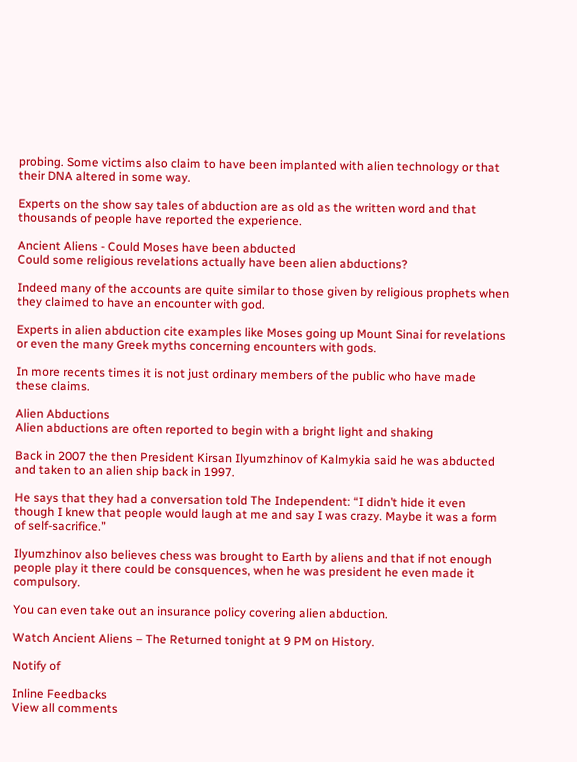probing. Some victims also claim to have been implanted with alien technology or that their DNA altered in some way.

Experts on the show say tales of abduction are as old as the written word and that thousands of people have reported the experience.

Ancient Aliens - Could Moses have been abducted
Could some religious revelations actually have been alien abductions?

Indeed many of the accounts are quite similar to those given by religious prophets when they claimed to have an encounter with god.

Experts in alien abduction cite examples like Moses going up Mount Sinai for revelations or even the many Greek myths concerning encounters with gods.

In more recents times it is not just ordinary members of the public who have made these claims.

Alien Abductions
Alien abductions are often reported to begin with a bright light and shaking

Back in 2007 the then President Kirsan Ilyumzhinov of Kalmykia said he was abducted and taken to an alien ship back in 1997.

He says that they had a conversation told The Independent: “I didn’t hide it even though I knew that people would laugh at me and say I was crazy. Maybe it was a form of self-sacrifice.”

Ilyumzhinov also believes chess was brought to Earth by aliens and that if not enough people play it there could be consquences, when he was president he even made it compulsory.

You can even take out an insurance policy covering alien abduction.

Watch Ancient Aliens – The Returned tonight at 9 PM on History.

Notify of

Inline Feedbacks
View all comments